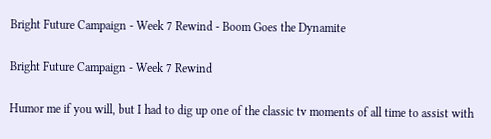Bright Future Campaign - Week 7 Rewind - Boom Goes the Dynamite

Bright Future Campaign - Week 7 Rewind

Humor me if you will, but I had to dig up one of the classic tv moments of all time to assist with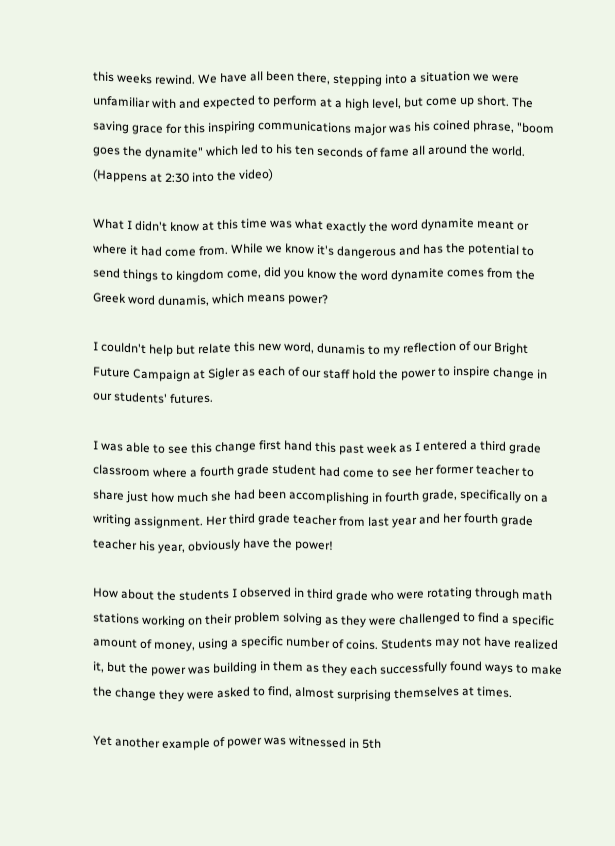this weeks rewind. We have all been there, stepping into a situation we were unfamiliar with and expected to perform at a high level, but come up short. The saving grace for this inspiring communications major was his coined phrase, "boom goes the dynamite" which led to his ten seconds of fame all around the world. (Happens at 2:30 into the video)

What I didn't know at this time was what exactly the word dynamite meant or where it had come from. While we know it's dangerous and has the potential to send things to kingdom come, did you know the word dynamite comes from the Greek word dunamis, which means power?

I couldn't help but relate this new word, dunamis to my reflection of our Bright Future Campaign at Sigler as each of our staff hold the power to inspire change in our students' futures.

I was able to see this change first hand this past week as I entered a third grade classroom where a fourth grade student had come to see her former teacher to share just how much she had been accomplishing in fourth grade, specifically on a writing assignment. Her third grade teacher from last year and her fourth grade teacher his year, obviously have the power!

How about the students I observed in third grade who were rotating through math stations working on their problem solving as they were challenged to find a specific amount of money, using a specific number of coins. Students may not have realized it, but the power was building in them as they each successfully found ways to make the change they were asked to find, almost surprising themselves at times.

Yet another example of power was witnessed in 5th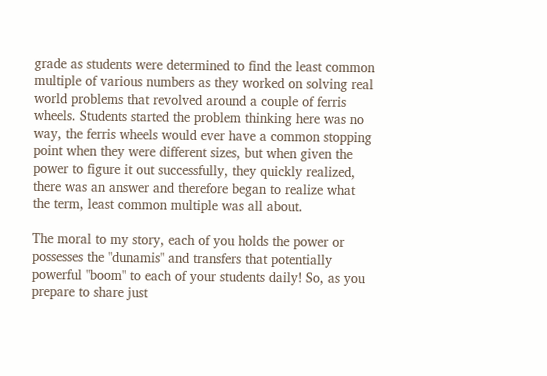grade as students were determined to find the least common multiple of various numbers as they worked on solving real world problems that revolved around a couple of ferris wheels. Students started the problem thinking here was no way, the ferris wheels would ever have a common stopping point when they were different sizes, but when given the power to figure it out successfully, they quickly realized, there was an answer and therefore began to realize what the term, least common multiple was all about.

The moral to my story, each of you holds the power or possesses the "dunamis" and transfers that potentially powerful "boom" to each of your students daily! So, as you prepare to share just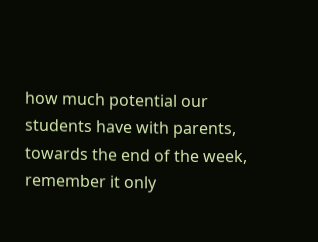how much potential our students have with parents, towards the end of the week, remember it only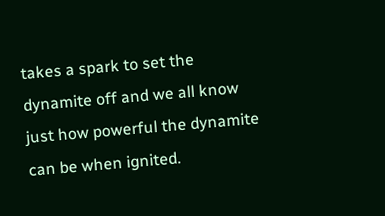takes a spark to set the dynamite off and we all know just how powerful the dynamite can be when ignited.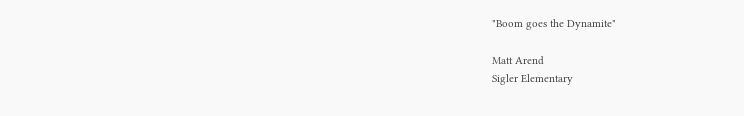"Boom goes the Dynamite"

Matt Arend
Sigler Elementary